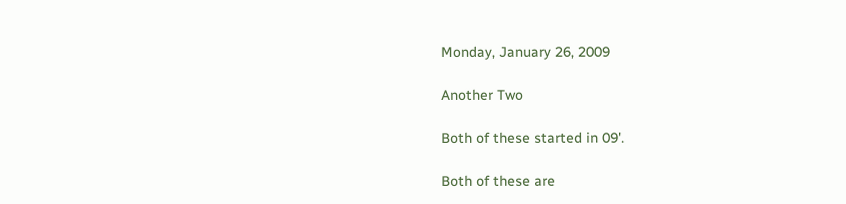Monday, January 26, 2009

Another Two

Both of these started in 09'.

Both of these are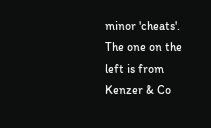minor 'cheats'. The one on the left is from Kenzer & Co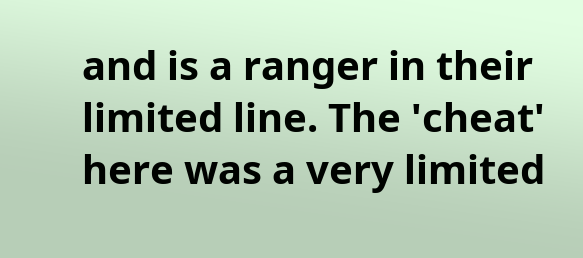and is a ranger in their limited line. The 'cheat' here was a very limited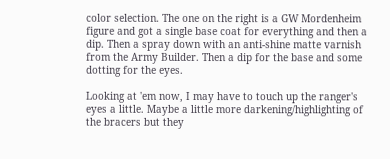color selection. The one on the right is a GW Mordenheim figure and got a single base coat for everything and then a dip. Then a spray down with an anti-shine matte varnish from the Army Builder. Then a dip for the base and some dotting for the eyes.

Looking at 'em now, I may have to touch up the ranger's eyes a little. Maybe a little more darkening/highlighting of the bracers but they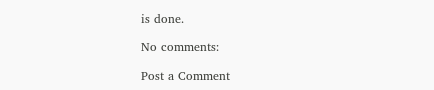is done.

No comments:

Post a Comment